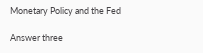Monetary Policy and the Fed

Answer three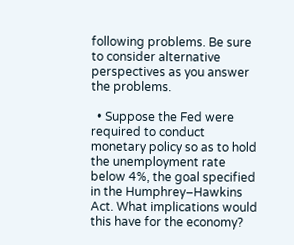following problems. Be sure to consider alternative perspectives as you answer the problems.

  • Suppose the Fed were required to conduct monetary policy so as to hold the unemployment rate below 4%, the goal specified in the Humphrey–Hawkins Act. What implications would this have for the economy?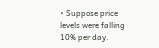• Suppose price levels were falling 10% per day.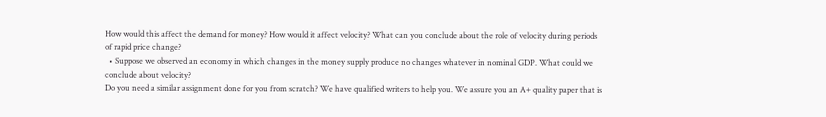How would this affect the demand for money? How would it affect velocity? What can you conclude about the role of velocity during periods of rapid price change?
  • Suppose we observed an economy in which changes in the money supply produce no changes whatever in nominal GDP. What could we conclude about velocity?
Do you need a similar assignment done for you from scratch? We have qualified writers to help you. We assure you an A+ quality paper that is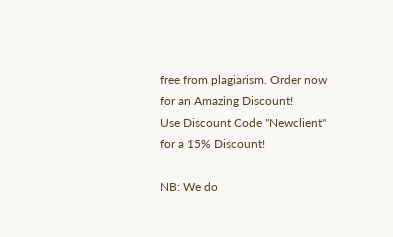free from plagiarism. Order now for an Amazing Discount!
Use Discount Code "Newclient" for a 15% Discount!

NB: We do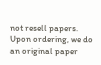not resell papers. Upon ordering, we do an original paper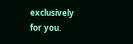exclusively for you.